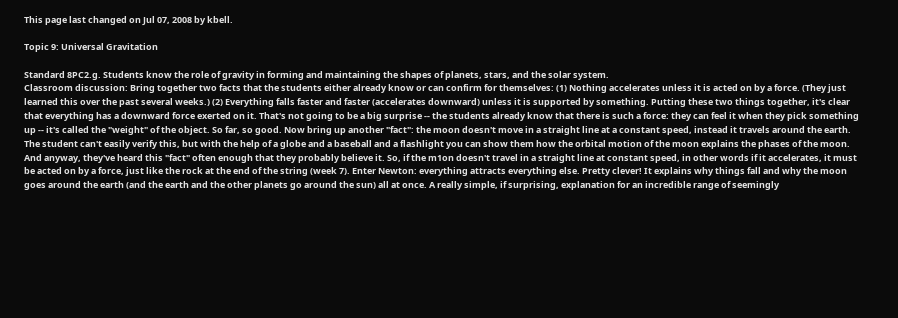This page last changed on Jul 07, 2008 by kbell.

Topic 9: Universal Gravitation

Standard 8PC2.g. Students know the role of gravity in forming and maintaining the shapes of planets, stars, and the solar system.
Classroom discussion: Bring together two facts that the students either already know or can confirm for themselves: (1) Nothing accelerates unless it is acted on by a force. (They just learned this over the past several weeks.) (2) Everything falls faster and faster (accelerates downward) unless it is supported by something. Putting these two things together, it's clear that everything has a downward force exerted on it. That's not going to be a big surprise -- the students already know that there is such a force: they can feel it when they pick something up -- it's called the "weight" of the object. So far, so good. Now bring up another "fact": the moon doesn't move in a straight line at a constant speed, instead it travels around the earth. The student can't easily verify this, but with the help of a globe and a baseball and a flashlight you can show them how the orbital motion of the moon explains the phases of the moon. And anyway, they've heard this "fact" often enough that they probably believe it. So, if the m1on doesn't travel in a straight line at constant speed, in other words if it accelerates, it must be acted on by a force, just like the rock at the end of the string (week 7). Enter Newton: everything attracts everything else. Pretty clever! It explains why things fall and why the moon goes around the earth (and the earth and the other planets go around the sun) all at once. A really simple, if surprising, explanation for an incredible range of seemingly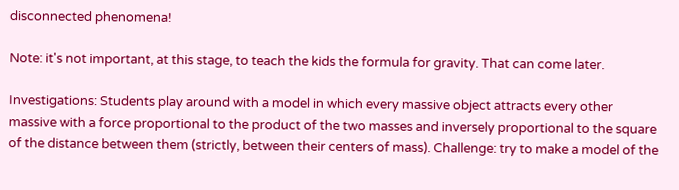disconnected phenomena!

Note: it's not important, at this stage, to teach the kids the formula for gravity. That can come later.

Investigations: Students play around with a model in which every massive object attracts every other massive with a force proportional to the product of the two masses and inversely proportional to the square of the distance between them (strictly, between their centers of mass). Challenge: try to make a model of the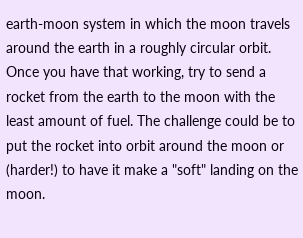earth-moon system in which the moon travels around the earth in a roughly circular orbit. Once you have that working, try to send a rocket from the earth to the moon with the least amount of fuel. The challenge could be to put the rocket into orbit around the moon or (harder!) to have it make a "soft" landing on the moon.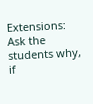Extensions: Ask the students why, if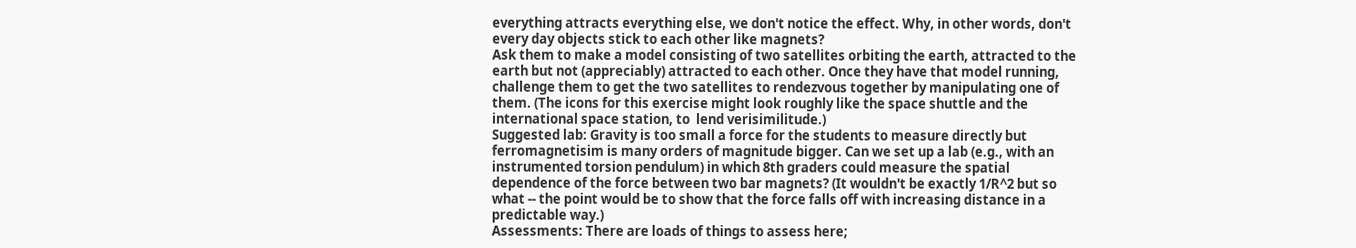everything attracts everything else, we don't notice the effect. Why, in other words, don't every day objects stick to each other like magnets?
Ask them to make a model consisting of two satellites orbiting the earth, attracted to the earth but not (appreciably) attracted to each other. Once they have that model running, challenge them to get the two satellites to rendezvous together by manipulating one of them. (The icons for this exercise might look roughly like the space shuttle and the international space station, to  lend verisimilitude.)
Suggested lab: Gravity is too small a force for the students to measure directly but ferromagnetisim is many orders of magnitude bigger. Can we set up a lab (e.g., with an instrumented torsion pendulum) in which 8th graders could measure the spatial dependence of the force between two bar magnets? (It wouldn't be exactly 1/R^2 but so what -- the point would be to show that the force falls off with increasing distance in a predictable way.)
Assessments: There are loads of things to assess here;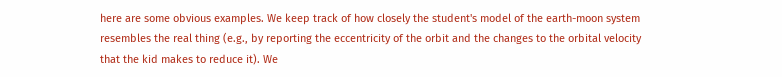here are some obvious examples. We keep track of how closely the student's model of the earth-moon system resembles the real thing (e.g., by reporting the eccentricity of the orbit and the changes to the orbital velocity that the kid makes to reduce it). We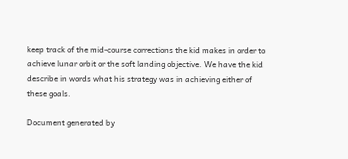keep track of the mid-course corrections the kid makes in order to achieve lunar orbit or the soft landing objective. We have the kid describe in words what his strategy was in achieving either of these goals.

Document generated by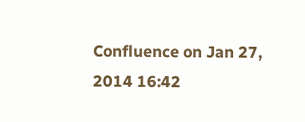Confluence on Jan 27, 2014 16:42